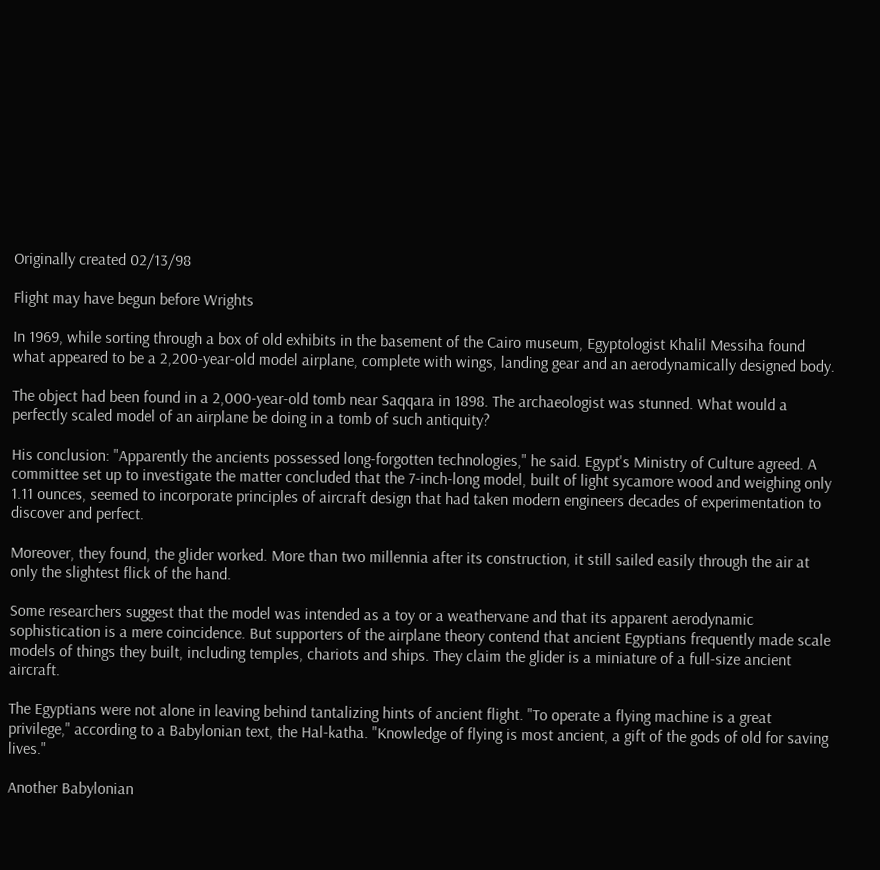Originally created 02/13/98

Flight may have begun before Wrights

In 1969, while sorting through a box of old exhibits in the basement of the Cairo museum, Egyptologist Khalil Messiha found what appeared to be a 2,200-year-old model airplane, complete with wings, landing gear and an aerodynamically designed body.

The object had been found in a 2,000-year-old tomb near Saqqara in 1898. The archaeologist was stunned. What would a perfectly scaled model of an airplane be doing in a tomb of such antiquity?

His conclusion: "Apparently the ancients possessed long-forgotten technologies," he said. Egypt's Ministry of Culture agreed. A committee set up to investigate the matter concluded that the 7-inch-long model, built of light sycamore wood and weighing only 1.11 ounces, seemed to incorporate principles of aircraft design that had taken modern engineers decades of experimentation to discover and perfect.

Moreover, they found, the glider worked. More than two millennia after its construction, it still sailed easily through the air at only the slightest flick of the hand.

Some researchers suggest that the model was intended as a toy or a weathervane and that its apparent aerodynamic sophistication is a mere coincidence. But supporters of the airplane theory contend that ancient Egyptians frequently made scale models of things they built, including temples, chariots and ships. They claim the glider is a miniature of a full-size ancient aircraft.

The Egyptians were not alone in leaving behind tantalizing hints of ancient flight. "To operate a flying machine is a great privilege," according to a Babylonian text, the Hal-katha. "Knowledge of flying is most ancient, a gift of the gods of old for saving lives."

Another Babylonian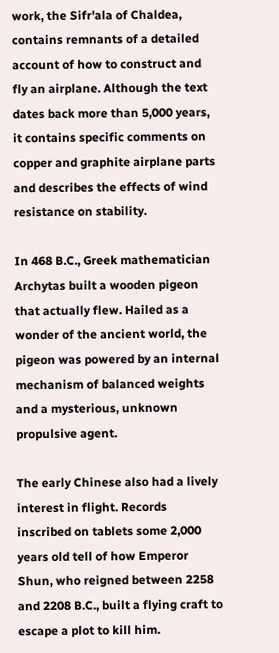work, the Sifr'ala of Chaldea, contains remnants of a detailed account of how to construct and fly an airplane. Although the text dates back more than 5,000 years, it contains specific comments on copper and graphite airplane parts and describes the effects of wind resistance on stability.

In 468 B.C., Greek mathematician Archytas built a wooden pigeon that actually flew. Hailed as a wonder of the ancient world, the pigeon was powered by an internal mechanism of balanced weights and a mysterious, unknown propulsive agent.

The early Chinese also had a lively interest in flight. Records inscribed on tablets some 2,000 years old tell of how Emperor Shun, who reigned between 2258 and 2208 B.C., built a flying craft to escape a plot to kill him.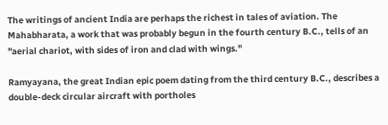The writings of ancient India are perhaps the richest in tales of aviation. The Mahabharata, a work that was probably begun in the fourth century B.C., tells of an "aerial chariot, with sides of iron and clad with wings."

Ramyayana, the great Indian epic poem dating from the third century B.C., describes a double-deck circular aircraft with portholes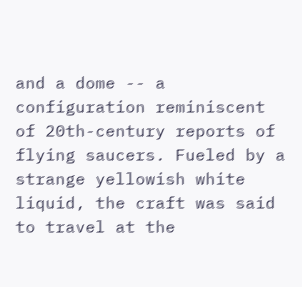and a dome -- a configuration reminiscent of 20th-century reports of flying saucers. Fueled by a strange yellowish white liquid, the craft was said to travel at the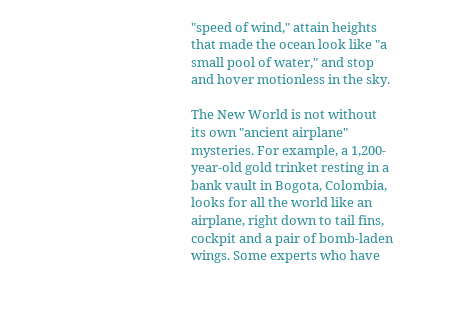"speed of wind," attain heights that made the ocean look like "a small pool of water," and stop and hover motionless in the sky.

The New World is not without its own "ancient airplane" mysteries. For example, a 1,200-year-old gold trinket resting in a bank vault in Bogota, Colombia, looks for all the world like an airplane, right down to tail fins, cockpit and a pair of bomb-laden wings. Some experts who have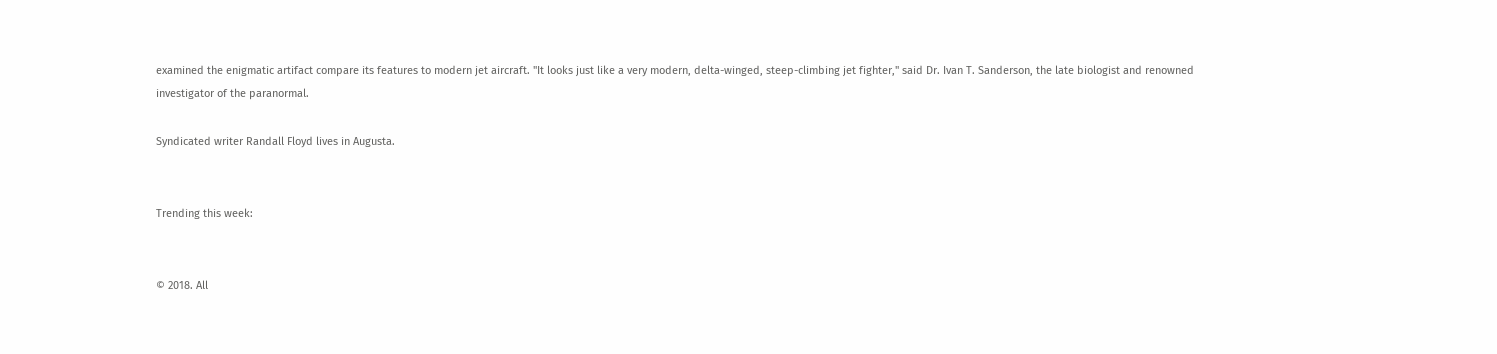examined the enigmatic artifact compare its features to modern jet aircraft. "It looks just like a very modern, delta-winged, steep-climbing jet fighter," said Dr. Ivan T. Sanderson, the late biologist and renowned investigator of the paranormal.

Syndicated writer Randall Floyd lives in Augusta.


Trending this week:


© 2018. All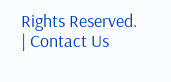Rights Reserved.    | Contact Us